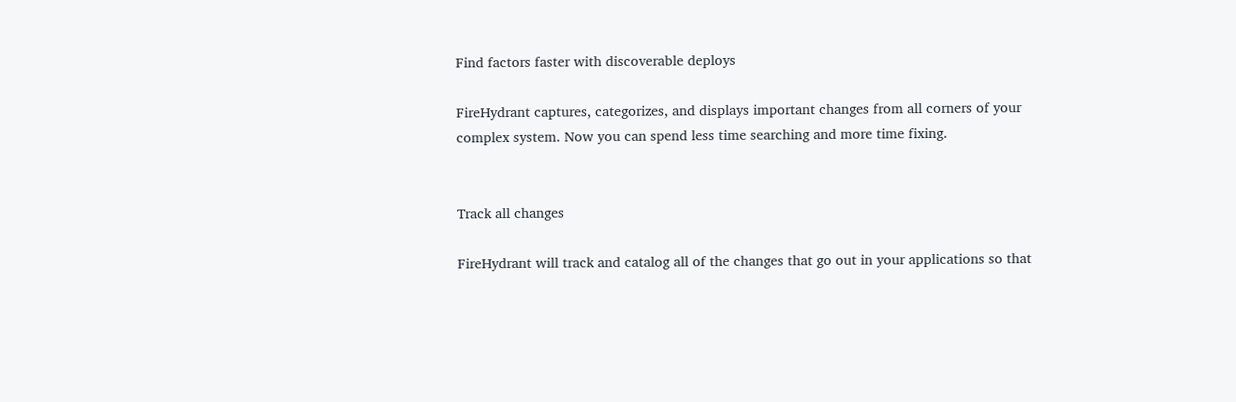Find factors faster with discoverable deploys

FireHydrant captures, categorizes, and displays important changes from all corners of your complex system. Now you can spend less time searching and more time fixing.


Track all changes

FireHydrant will track and catalog all of the changes that go out in your applications so that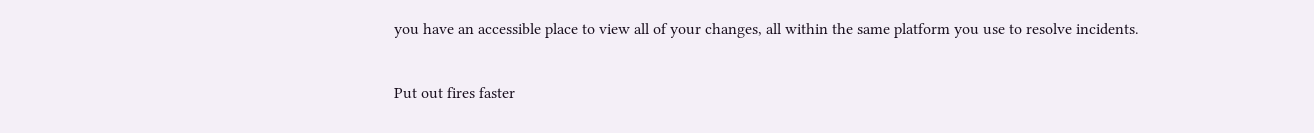you have an accessible place to view all of your changes, all within the same platform you use to resolve incidents.

Put out fires faster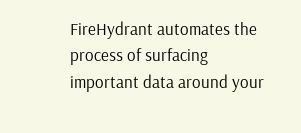FireHydrant automates the process of surfacing important data around your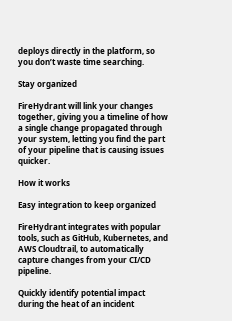deploys directly in the platform, so you don’t waste time searching.

Stay organized

FireHydrant will link your changes together, giving you a timeline of how a single change propagated through your system, letting you find the part of your pipeline that is causing issues quicker.

How it works

Easy integration to keep organized

FireHydrant integrates with popular tools, such as GitHub, Kubernetes, and AWS Cloudtrail, to automatically capture changes from your CI/CD pipeline.

Quickly identify potential impact during the heat of an incident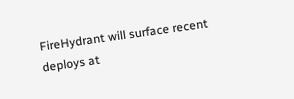FireHydrant will surface recent deploys at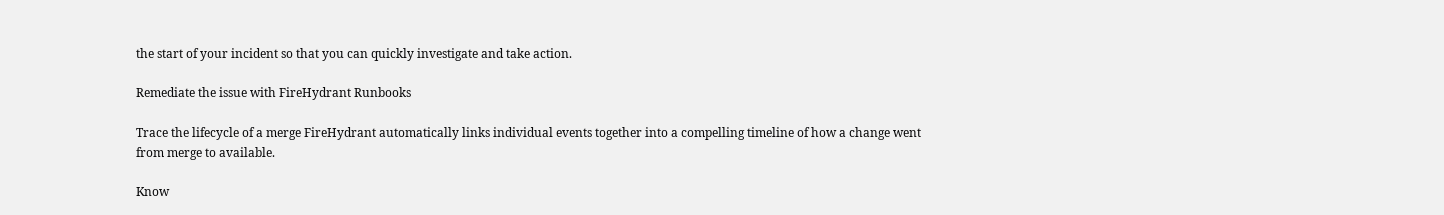the start of your incident so that you can quickly investigate and take action.

Remediate the issue with FireHydrant Runbooks

Trace the lifecycle of a merge FireHydrant automatically links individual events together into a compelling timeline of how a change went from merge to available.

Know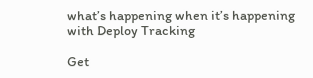what’s happening when it’s happening with Deploy Tracking

Get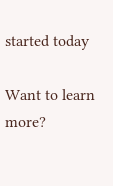started today

Want to learn more?